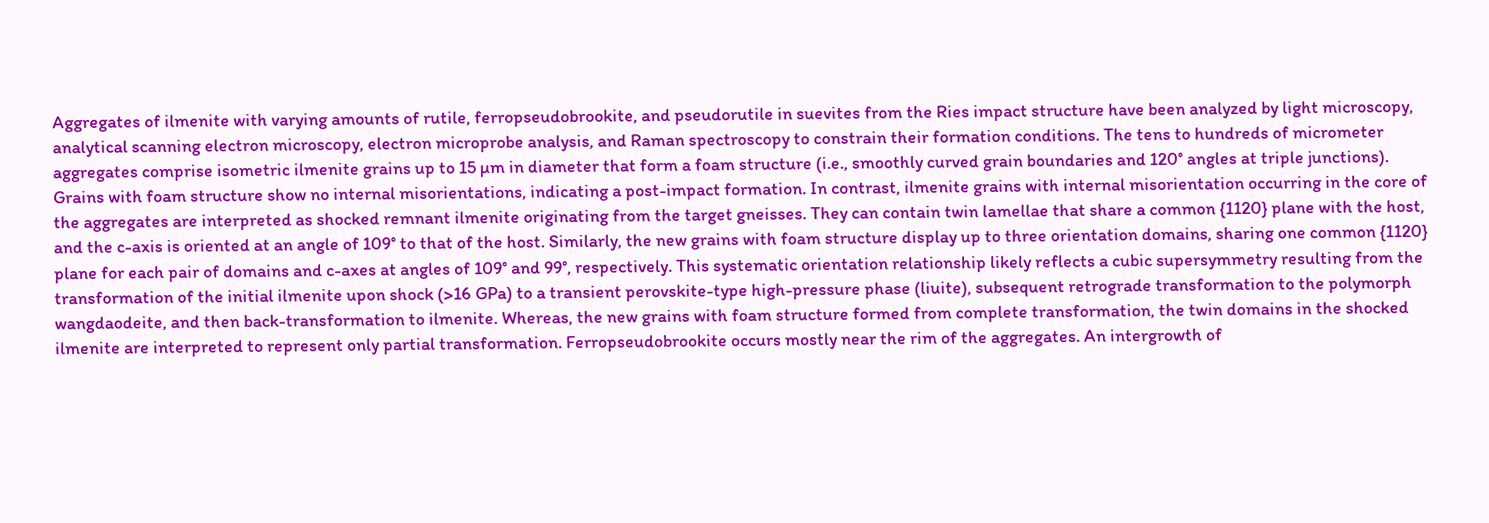Aggregates of ilmenite with varying amounts of rutile, ferropseudobrookite, and pseudorutile in suevites from the Ries impact structure have been analyzed by light microscopy, analytical scanning electron microscopy, electron microprobe analysis, and Raman spectroscopy to constrain their formation conditions. The tens to hundreds of micrometer aggregates comprise isometric ilmenite grains up to 15 µm in diameter that form a foam structure (i.e., smoothly curved grain boundaries and 120° angles at triple junctions). Grains with foam structure show no internal misorientations, indicating a post-impact formation. In contrast, ilmenite grains with internal misorientation occurring in the core of the aggregates are interpreted as shocked remnant ilmenite originating from the target gneisses. They can contain twin lamellae that share a common {1120} plane with the host, and the c-axis is oriented at an angle of 109° to that of the host. Similarly, the new grains with foam structure display up to three orientation domains, sharing one common {1120} plane for each pair of domains and c-axes at angles of 109° and 99°, respectively. This systematic orientation relationship likely reflects a cubic supersymmetry resulting from the transformation of the initial ilmenite upon shock (>16 GPa) to a transient perovskite-type high-pressure phase (liuite), subsequent retrograde transformation to the polymorph wangdaodeite, and then back-transformation to ilmenite. Whereas, the new grains with foam structure formed from complete transformation, the twin domains in the shocked ilmenite are interpreted to represent only partial transformation. Ferropseudobrookite occurs mostly near the rim of the aggregates. An intergrowth of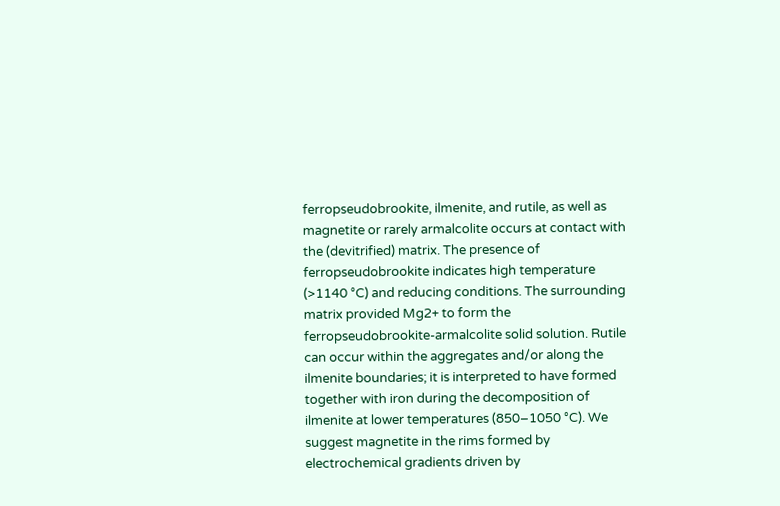ferropseudobrookite, ilmenite, and rutile, as well as magnetite or rarely armalcolite occurs at contact with the (devitrified) matrix. The presence of ferropseudobrookite indicates high temperature (>1140 °C) and reducing conditions. The surrounding matrix provided Mg2+ to form the ferropseudobrookite-armalcolite solid solution. Rutile can occur within the aggregates and/or along the ilmenite boundaries; it is interpreted to have formed together with iron during the decomposition of ilmenite at lower temperatures (850–1050 °C). We suggest magnetite in the rims formed by electrochemical gradients driven by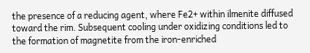the presence of a reducing agent, where Fe2+ within ilmenite diffused toward the rim. Subsequent cooling under oxidizing conditions led to the formation of magnetite from the iron-enriched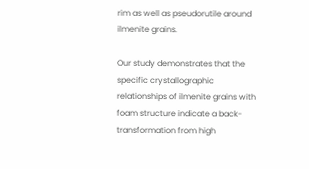rim as well as pseudorutile around ilmenite grains.

Our study demonstrates that the specific crystallographic relationships of ilmenite grains with foam structure indicate a back-transformation from high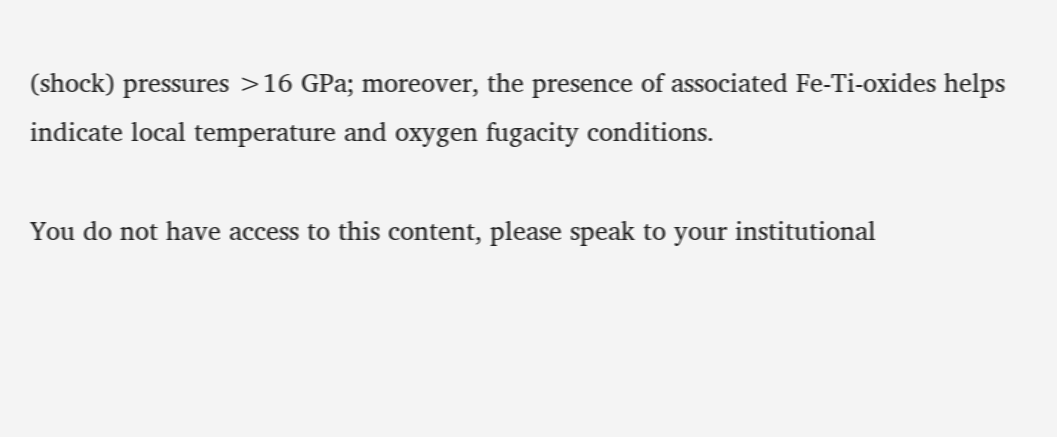(shock) pressures >16 GPa; moreover, the presence of associated Fe-Ti-oxides helps indicate local temperature and oxygen fugacity conditions.

You do not have access to this content, please speak to your institutional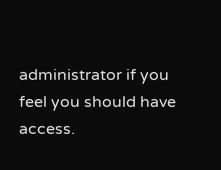administrator if you feel you should have access.